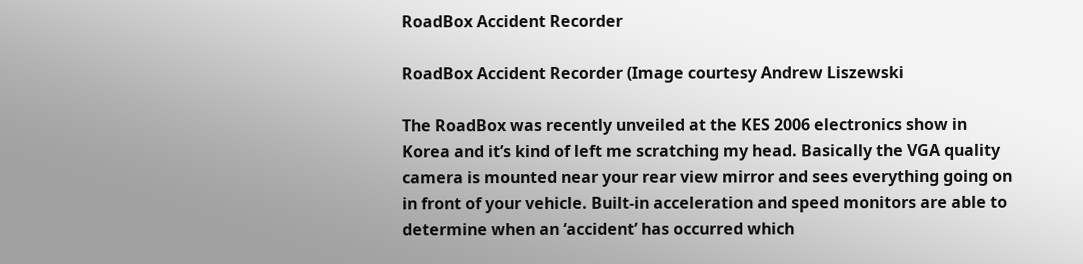RoadBox Accident Recorder

RoadBox Accident Recorder (Image courtesy Andrew Liszewski

The RoadBox was recently unveiled at the KES 2006 electronics show in Korea and it’s kind of left me scratching my head. Basically the VGA quality camera is mounted near your rear view mirror and sees everything going on in front of your vehicle. Built-in acceleration and speed monitors are able to determine when an ‘accident’ has occurred which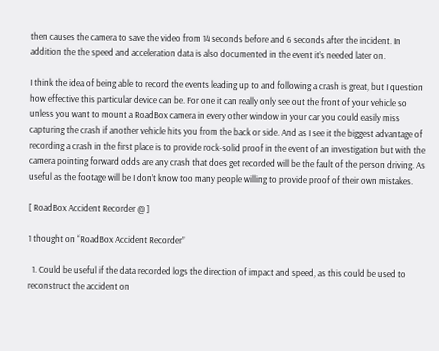then causes the camera to save the video from 14 seconds before and 6 seconds after the incident. In addition the the speed and acceleration data is also documented in the event it’s needed later on.

I think the idea of being able to record the events leading up to and following a crash is great, but I question how effective this particular device can be. For one it can really only see out the front of your vehicle so unless you want to mount a RoadBox camera in every other window in your car you could easily miss capturing the crash if another vehicle hits you from the back or side. And as I see it the biggest advantage of recording a crash in the first place is to provide rock-solid proof in the event of an investigation but with the camera pointing forward odds are any crash that does get recorded will be the fault of the person driving. As useful as the footage will be I don’t know too many people willing to provide proof of their own mistakes.

[ RoadBox Accident Recorder @ ]

1 thought on “RoadBox Accident Recorder”

  1. Could be useful if the data recorded logs the direction of impact and speed, as this could be used to reconstruct the accident on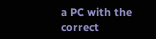a PC with the correct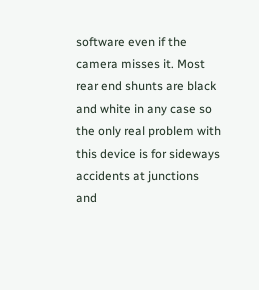software even if the camera misses it. Most rear end shunts are black and white in any case so the only real problem with this device is for sideways accidents at junctions and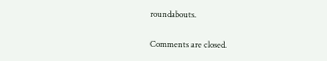roundabouts.

Comments are closed.